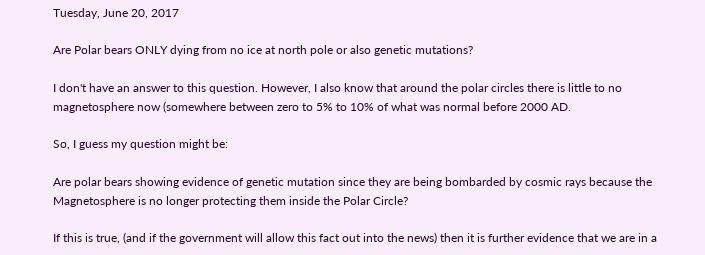Tuesday, June 20, 2017

Are Polar bears ONLY dying from no ice at north pole or also genetic mutations?

I don't have an answer to this question. However, I also know that around the polar circles there is little to no magnetosphere now (somewhere between zero to 5% to 10% of what was normal before 2000 AD.

So, I guess my question might be:

Are polar bears showing evidence of genetic mutation since they are being bombarded by cosmic rays because the Magnetosphere is no longer protecting them inside the Polar Circle?

If this is true, (and if the government will allow this fact out into the news) then it is further evidence that we are in a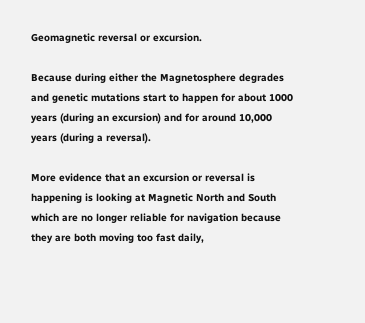Geomagnetic reversal or excursion.

Because during either the Magnetosphere degrades and genetic mutations start to happen for about 1000 years (during an excursion) and for around 10,000 years (during a reversal).

More evidence that an excursion or reversal is happening is looking at Magnetic North and South which are no longer reliable for navigation because they are both moving too fast daily,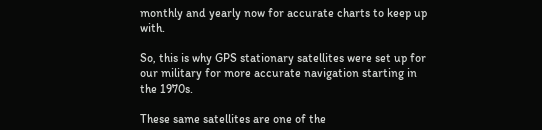monthly and yearly now for accurate charts to keep up with.

So, this is why GPS stationary satellites were set up for our military for more accurate navigation starting in the 1970s.

These same satellites are one of the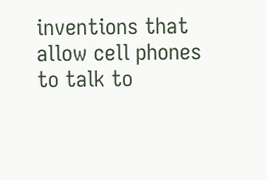inventions that allow cell phones to talk to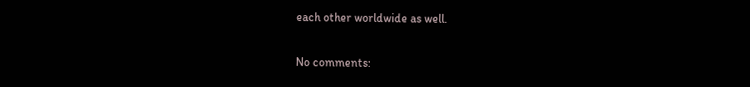each other worldwide as well.

No comments: